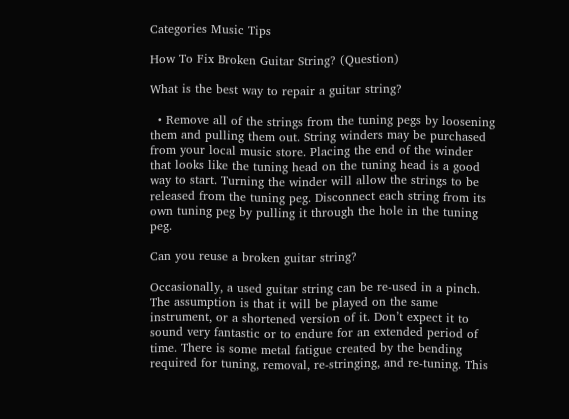Categories Music Tips

How To Fix Broken Guitar String? (Question)

What is the best way to repair a guitar string?

  • Remove all of the strings from the tuning pegs by loosening them and pulling them out. String winders may be purchased from your local music store. Placing the end of the winder that looks like the tuning head on the tuning head is a good way to start. Turning the winder will allow the strings to be released from the tuning peg. Disconnect each string from its own tuning peg by pulling it through the hole in the tuning peg.

Can you reuse a broken guitar string?

Occasionally, a used guitar string can be re-used in a pinch. The assumption is that it will be played on the same instrument, or a shortened version of it. Don’t expect it to sound very fantastic or to endure for an extended period of time. There is some metal fatigue created by the bending required for tuning, removal, re-stringing, and re-tuning. This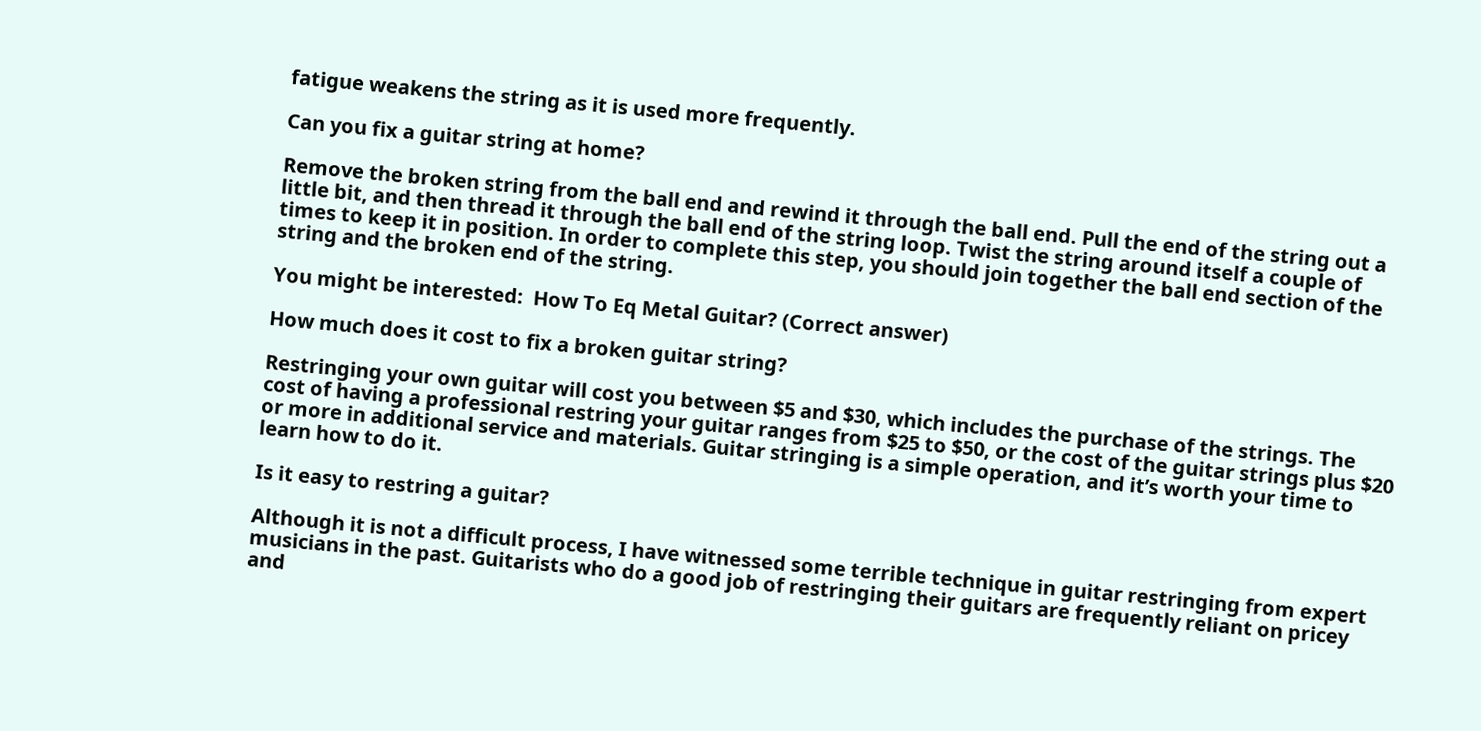fatigue weakens the string as it is used more frequently.

Can you fix a guitar string at home?

Remove the broken string from the ball end and rewind it through the ball end. Pull the end of the string out a little bit, and then thread it through the ball end of the string loop. Twist the string around itself a couple of times to keep it in position. In order to complete this step, you should join together the ball end section of the string and the broken end of the string.

You might be interested:  How To Eq Metal Guitar? (Correct answer)

How much does it cost to fix a broken guitar string?

Restringing your own guitar will cost you between $5 and $30, which includes the purchase of the strings. The cost of having a professional restring your guitar ranges from $25 to $50, or the cost of the guitar strings plus $20 or more in additional service and materials. Guitar stringing is a simple operation, and it’s worth your time to learn how to do it.

Is it easy to restring a guitar?

Although it is not a difficult process, I have witnessed some terrible technique in guitar restringing from expert musicians in the past. Guitarists who do a good job of restringing their guitars are frequently reliant on pricey and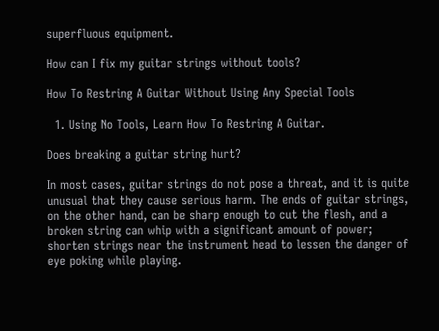superfluous equipment.

How can I fix my guitar strings without tools?

How To Restring A Guitar Without Using Any Special Tools

  1. Using No Tools, Learn How To Restring A Guitar.

Does breaking a guitar string hurt?

In most cases, guitar strings do not pose a threat, and it is quite unusual that they cause serious harm. The ends of guitar strings, on the other hand, can be sharp enough to cut the flesh, and a broken string can whip with a significant amount of power; shorten strings near the instrument head to lessen the danger of eye poking while playing.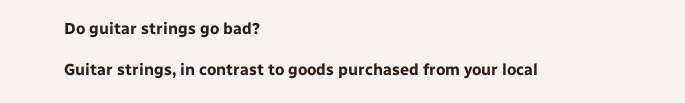Do guitar strings go bad?

Guitar strings, in contrast to goods purchased from your local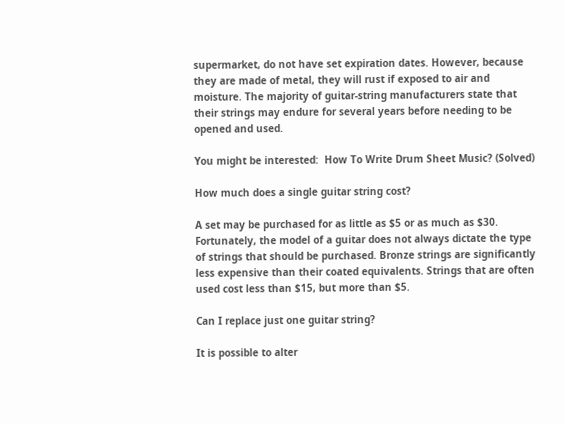supermarket, do not have set expiration dates. However, because they are made of metal, they will rust if exposed to air and moisture. The majority of guitar-string manufacturers state that their strings may endure for several years before needing to be opened and used.

You might be interested:  How To Write Drum Sheet Music? (Solved)

How much does a single guitar string cost?

A set may be purchased for as little as $5 or as much as $30. Fortunately, the model of a guitar does not always dictate the type of strings that should be purchased. Bronze strings are significantly less expensive than their coated equivalents. Strings that are often used cost less than $15, but more than $5.

Can I replace just one guitar string?

It is possible to alter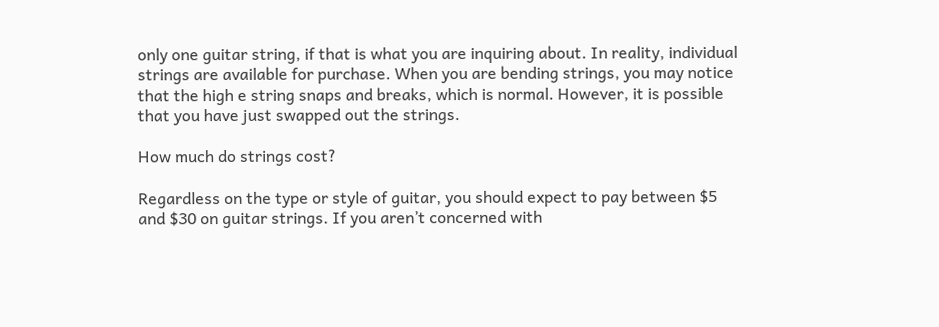only one guitar string, if that is what you are inquiring about. In reality, individual strings are available for purchase. When you are bending strings, you may notice that the high e string snaps and breaks, which is normal. However, it is possible that you have just swapped out the strings.

How much do strings cost?

Regardless on the type or style of guitar, you should expect to pay between $5 and $30 on guitar strings. If you aren’t concerned with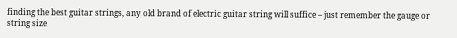finding the best guitar strings, any old brand of electric guitar string will suffice – just remember the gauge or string size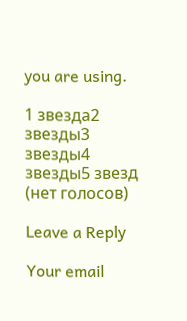you are using.

1 звезда2 звезды3 звезды4 звезды5 звезд (нет голосов)

Leave a Reply

Your email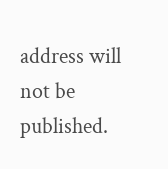address will not be published.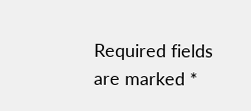Required fields are marked *